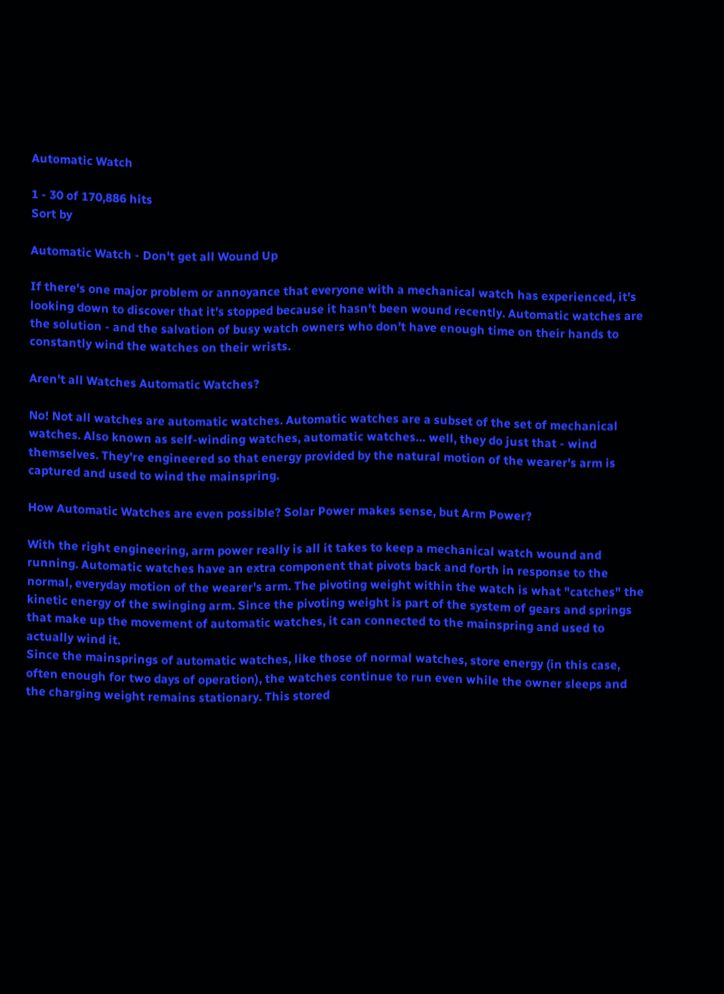Automatic Watch

1 - 30 of 170,886 hits
Sort by

Automatic Watch - Don't get all Wound Up

If there's one major problem or annoyance that everyone with a mechanical watch has experienced, it's looking down to discover that it's stopped because it hasn't been wound recently. Automatic watches are the solution - and the salvation of busy watch owners who don’t have enough time on their hands to constantly wind the watches on their wrists.

Aren't all Watches Automatic Watches?

No! Not all watches are automatic watches. Automatic watches are a subset of the set of mechanical watches. Also known as self-winding watches, automatic watches… well, they do just that - wind themselves. They're engineered so that energy provided by the natural motion of the wearer's arm is captured and used to wind the mainspring.

How Automatic Watches are even possible? Solar Power makes sense, but Arm Power?

With the right engineering, arm power really is all it takes to keep a mechanical watch wound and running. Automatic watches have an extra component that pivots back and forth in response to the normal, everyday motion of the wearer's arm. The pivoting weight within the watch is what "catches" the kinetic energy of the swinging arm. Since the pivoting weight is part of the system of gears and springs that make up the movement of automatic watches, it can connected to the mainspring and used to actually wind it.
Since the mainsprings of automatic watches, like those of normal watches, store energy (in this case, often enough for two days of operation), the watches continue to run even while the owner sleeps and the charging weight remains stationary. This stored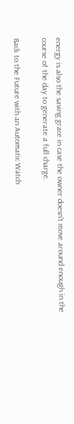energy is also the saving grace in case the owner doesn't move around enough in the course of the day to generate a full charge.

Back to the Future with an Automatic Watch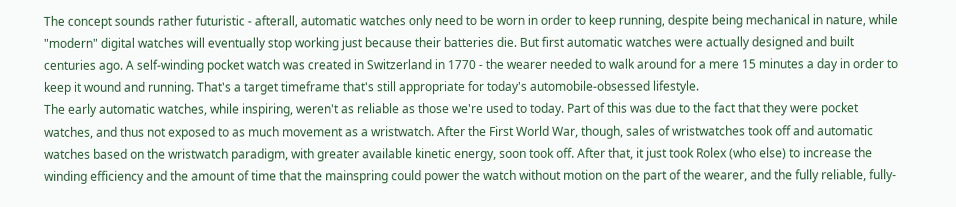The concept sounds rather futuristic - afterall, automatic watches only need to be worn in order to keep running, despite being mechanical in nature, while "modern" digital watches will eventually stop working just because their batteries die. But first automatic watches were actually designed and built centuries ago. A self-winding pocket watch was created in Switzerland in 1770 - the wearer needed to walk around for a mere 15 minutes a day in order to keep it wound and running. That's a target timeframe that's still appropriate for today's automobile-obsessed lifestyle.
The early automatic watches, while inspiring, weren't as reliable as those we're used to today. Part of this was due to the fact that they were pocket watches, and thus not exposed to as much movement as a wristwatch. After the First World War, though, sales of wristwatches took off and automatic watches based on the wristwatch paradigm, with greater available kinetic energy, soon took off. After that, it just took Rolex (who else) to increase the winding efficiency and the amount of time that the mainspring could power the watch without motion on the part of the wearer, and the fully reliable, fully-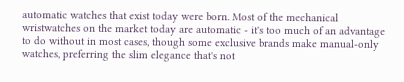automatic watches that exist today were born. Most of the mechanical wristwatches on the market today are automatic - it's too much of an advantage to do without in most cases, though some exclusive brands make manual-only watches, preferring the slim elegance that's not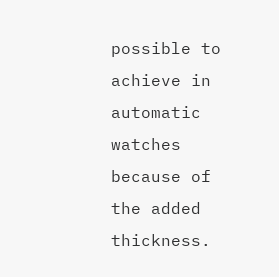possible to achieve in automatic watches because of the added thickness.